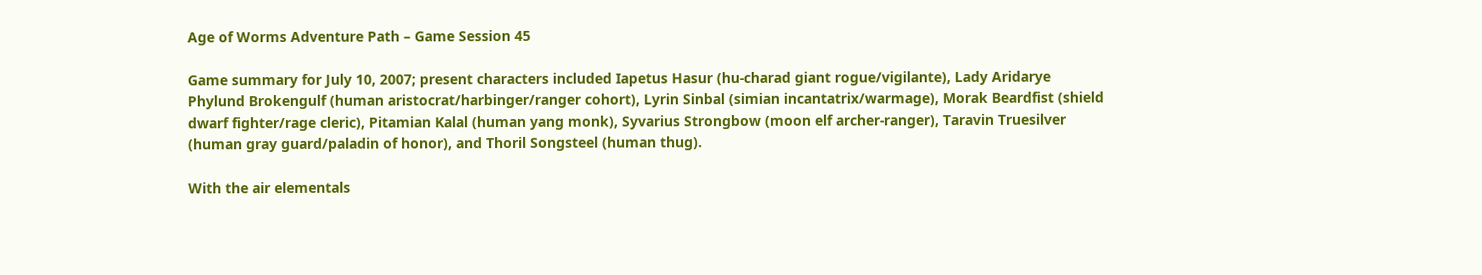Age of Worms Adventure Path – Game Session 45

Game summary for July 10, 2007; present characters included Iapetus Hasur (hu-charad giant rogue/vigilante), Lady Aridarye Phylund Brokengulf (human aristocrat/harbinger/ranger cohort), Lyrin Sinbal (simian incantatrix/warmage), Morak Beardfist (shield dwarf fighter/rage cleric), Pitamian Kalal (human yang monk), Syvarius Strongbow (moon elf archer-ranger), Taravin Truesilver (human gray guard/paladin of honor), and Thoril Songsteel (human thug).

With the air elementals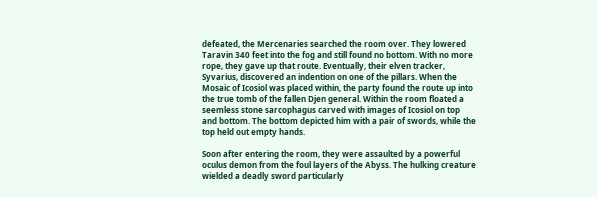defeated, the Mercenaries searched the room over. They lowered Taravin 340 feet into the fog and still found no bottom. With no more rope, they gave up that route. Eventually, their elven tracker, Syvarius, discovered an indention on one of the pillars. When the Mosaic of Icosiol was placed within, the party found the route up into the true tomb of the fallen Djen general. Within the room floated a seemless stone sarcophagus carved with images of Icosiol on top and bottom. The bottom depicted him with a pair of swords, while the top held out empty hands.

Soon after entering the room, they were assaulted by a powerful oculus demon from the foul layers of the Abyss. The hulking creature wielded a deadly sword particularly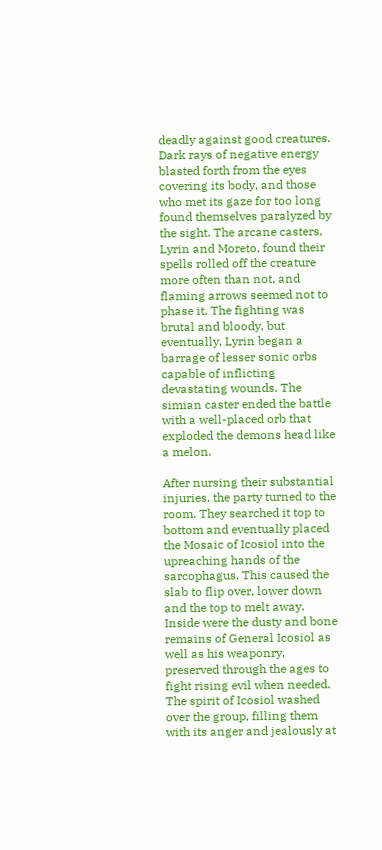deadly against good creatures. Dark rays of negative energy blasted forth from the eyes covering its body, and those who met its gaze for too long found themselves paralyzed by the sight. The arcane casters, Lyrin and Moreto, found their spells rolled off the creature more often than not, and flaming arrows seemed not to phase it. The fighting was brutal and bloody, but eventually, Lyrin began a barrage of lesser sonic orbs capable of inflicting devastating wounds. The simian caster ended the battle with a well-placed orb that exploded the demons head like a melon.

After nursing their substantial injuries, the party turned to the room. They searched it top to bottom and eventually placed the Mosaic of Icosiol into the upreaching hands of the sarcophagus. This caused the slab to flip over, lower down and the top to melt away. Inside were the dusty and bone remains of General Icosiol as well as his weaponry, preserved through the ages to fight rising evil when needed. The spirit of Icosiol washed over the group, filling them with its anger and jealously at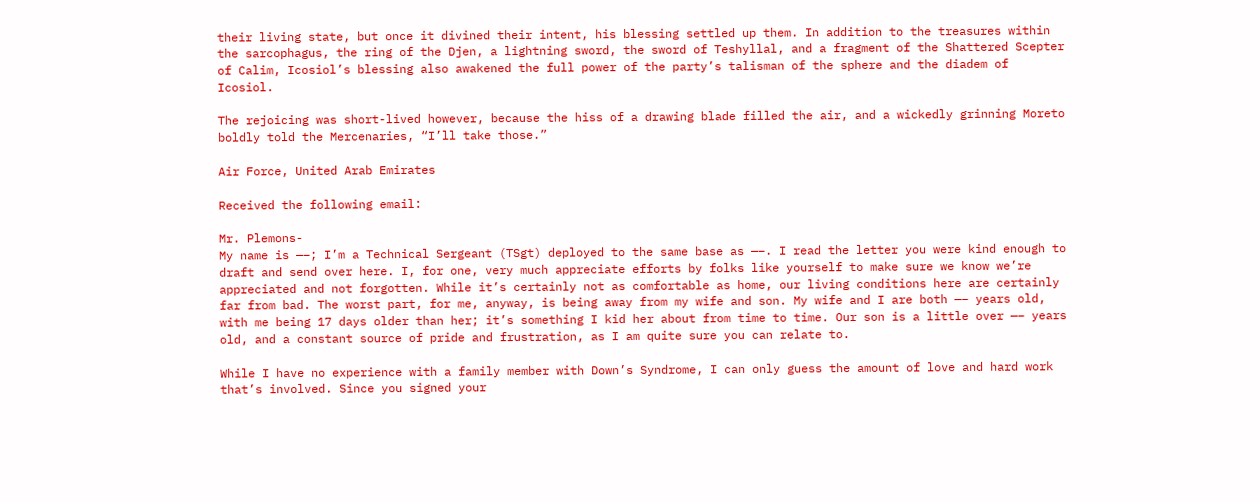their living state, but once it divined their intent, his blessing settled up them. In addition to the treasures within the sarcophagus, the ring of the Djen, a lightning sword, the sword of Teshyllal, and a fragment of the Shattered Scepter of Calim, Icosiol’s blessing also awakened the full power of the party’s talisman of the sphere and the diadem of Icosiol.

The rejoicing was short-lived however, because the hiss of a drawing blade filled the air, and a wickedly grinning Moreto boldly told the Mercenaries, “I’ll take those.”

Air Force, United Arab Emirates

Received the following email:

Mr. Plemons-
My name is —–; I’m a Technical Sergeant (TSgt) deployed to the same base as —–. I read the letter you were kind enough to draft and send over here. I, for one, very much appreciate efforts by folks like yourself to make sure we know we’re appreciated and not forgotten. While it’s certainly not as comfortable as home, our living conditions here are certainly far from bad. The worst part, for me, anyway, is being away from my wife and son. My wife and I are both —– years old, with me being 17 days older than her; it’s something I kid her about from time to time. Our son is a little over —– years old, and a constant source of pride and frustration, as I am quite sure you can relate to.

While I have no experience with a family member with Down’s Syndrome, I can only guess the amount of love and hard work that’s involved. Since you signed your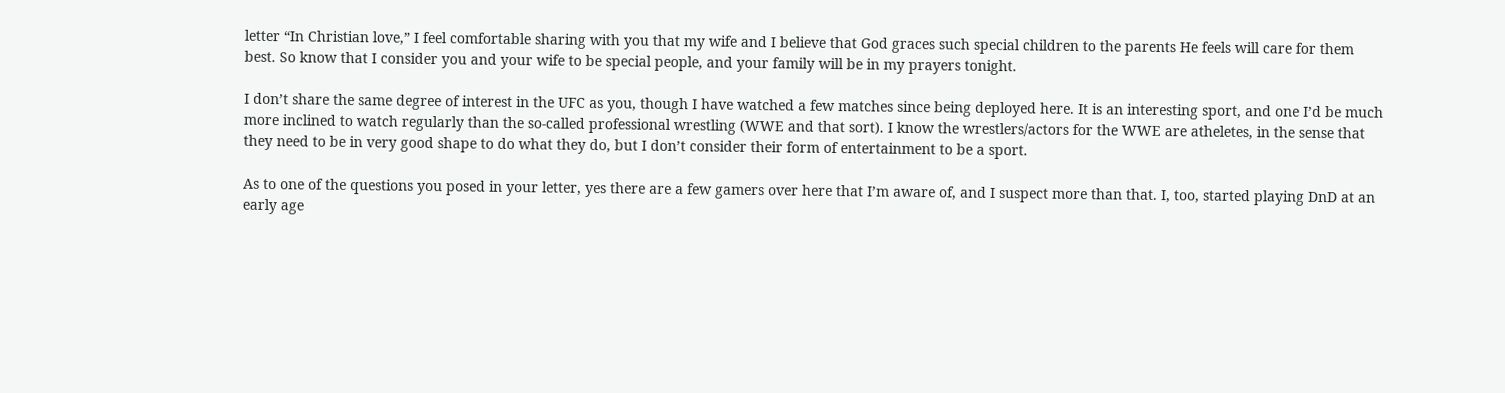letter “In Christian love,” I feel comfortable sharing with you that my wife and I believe that God graces such special children to the parents He feels will care for them best. So know that I consider you and your wife to be special people, and your family will be in my prayers tonight.

I don’t share the same degree of interest in the UFC as you, though I have watched a few matches since being deployed here. It is an interesting sport, and one I’d be much more inclined to watch regularly than the so-called professional wrestling (WWE and that sort). I know the wrestlers/actors for the WWE are atheletes, in the sense that they need to be in very good shape to do what they do, but I don’t consider their form of entertainment to be a sport.

As to one of the questions you posed in your letter, yes there are a few gamers over here that I’m aware of, and I suspect more than that. I, too, started playing DnD at an early age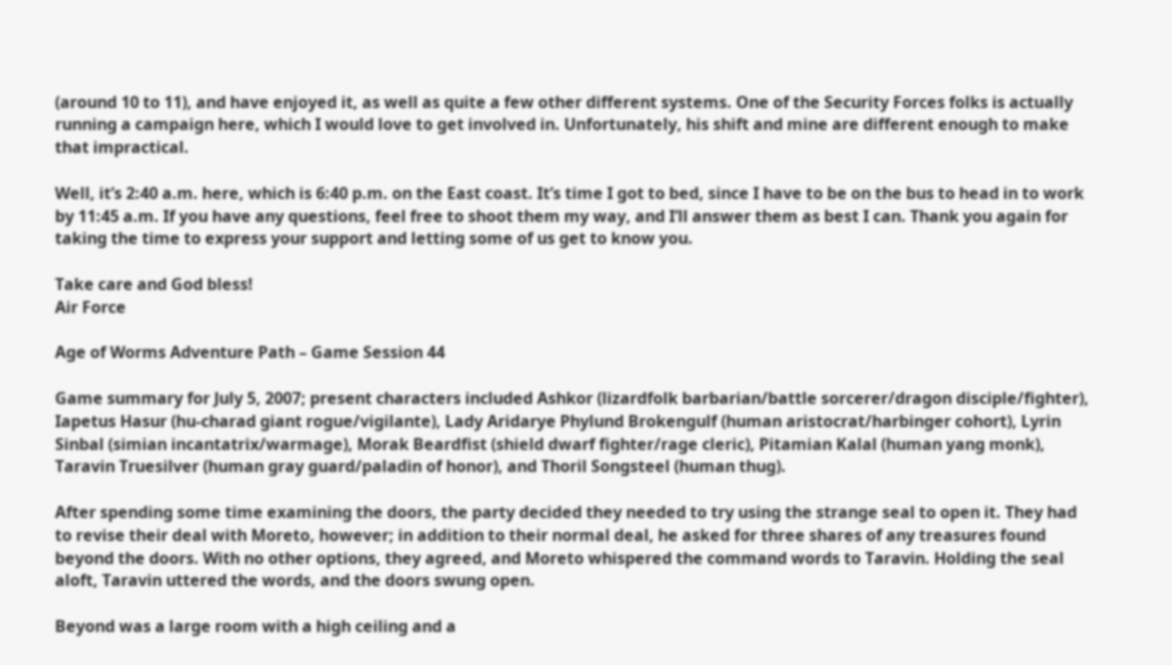(around 10 to 11), and have enjoyed it, as well as quite a few other different systems. One of the Security Forces folks is actually running a campaign here, which I would love to get involved in. Unfortunately, his shift and mine are different enough to make that impractical.

Well, it’s 2:40 a.m. here, which is 6:40 p.m. on the East coast. It’s time I got to bed, since I have to be on the bus to head in to work by 11:45 a.m. If you have any questions, feel free to shoot them my way, and I’ll answer them as best I can. Thank you again for taking the time to express your support and letting some of us get to know you.

Take care and God bless!
Air Force

Age of Worms Adventure Path – Game Session 44

Game summary for July 5, 2007; present characters included Ashkor (lizardfolk barbarian/battle sorcerer/dragon disciple/fighter), Iapetus Hasur (hu-charad giant rogue/vigilante), Lady Aridarye Phylund Brokengulf (human aristocrat/harbinger cohort), Lyrin Sinbal (simian incantatrix/warmage), Morak Beardfist (shield dwarf fighter/rage cleric), Pitamian Kalal (human yang monk), Taravin Truesilver (human gray guard/paladin of honor), and Thoril Songsteel (human thug).

After spending some time examining the doors, the party decided they needed to try using the strange seal to open it. They had to revise their deal with Moreto, however; in addition to their normal deal, he asked for three shares of any treasures found beyond the doors. With no other options, they agreed, and Moreto whispered the command words to Taravin. Holding the seal aloft, Taravin uttered the words, and the doors swung open.

Beyond was a large room with a high ceiling and a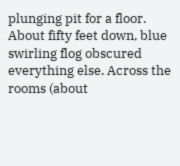plunging pit for a floor. About fifty feet down, blue swirling flog obscured everything else. Across the rooms (about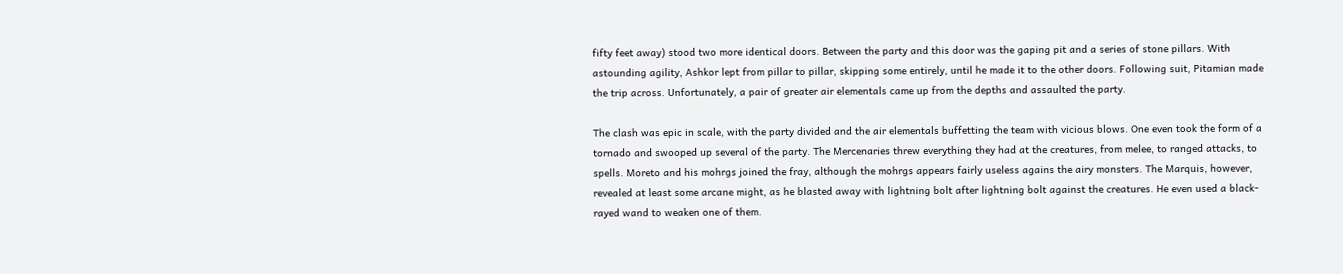fifty feet away) stood two more identical doors. Between the party and this door was the gaping pit and a series of stone pillars. With astounding agility, Ashkor lept from pillar to pillar, skipping some entirely, until he made it to the other doors. Following suit, Pitamian made the trip across. Unfortunately, a pair of greater air elementals came up from the depths and assaulted the party.

The clash was epic in scale, with the party divided and the air elementals buffetting the team with vicious blows. One even took the form of a tornado and swooped up several of the party. The Mercenaries threw everything they had at the creatures, from melee, to ranged attacks, to spells. Moreto and his mohrgs joined the fray, although the mohrgs appears fairly useless agains the airy monsters. The Marquis, however, revealed at least some arcane might, as he blasted away with lightning bolt after lightning bolt against the creatures. He even used a black-rayed wand to weaken one of them.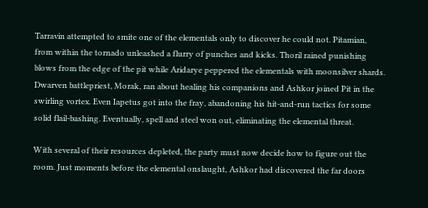Tarravin attempted to smite one of the elementals only to discover he could not. Pitamian, from within the tornado unleashed a flurry of punches and kicks. Thoril rained punishing blows from the edge of the pit while Aridarye peppered the elementals with moonsilver shards. Dwarven battlepriest, Morak, ran about healing his companions and Ashkor joined Pit in the swirling vortex. Even Iapetus got into the fray, abandoning his hit-and-run tactics for some solid flail-bashing. Eventually, spell and steel won out, eliminating the elemental threat.

With several of their resources depleted, the party must now decide how to figure out the room. Just moments before the elemental onslaught, Ashkor had discovered the far doors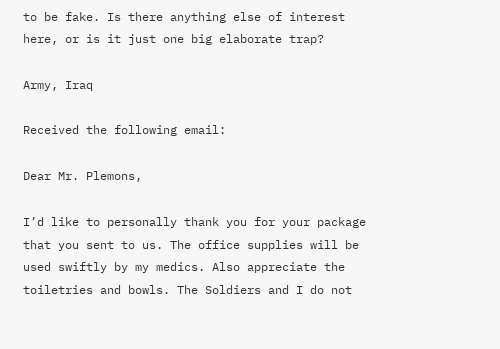to be fake. Is there anything else of interest here, or is it just one big elaborate trap?

Army, Iraq

Received the following email:

Dear Mr. Plemons,

I’d like to personally thank you for your package that you sent to us. The office supplies will be used swiftly by my medics. Also appreciate the toiletries and bowls. The Soldiers and I do not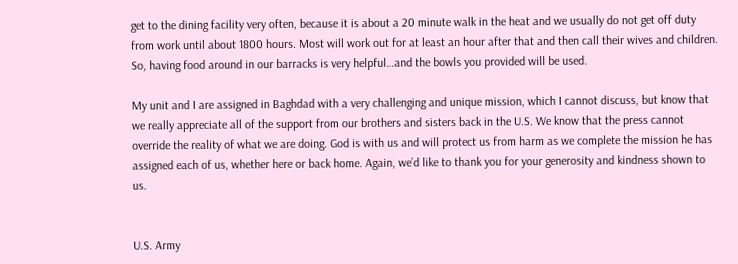get to the dining facility very often, because it is about a 20 minute walk in the heat and we usually do not get off duty from work until about 1800 hours. Most will work out for at least an hour after that and then call their wives and children. So, having food around in our barracks is very helpful…and the bowls you provided will be used.

My unit and I are assigned in Baghdad with a very challenging and unique mission, which I cannot discuss, but know that we really appreciate all of the support from our brothers and sisters back in the U.S. We know that the press cannot override the reality of what we are doing. God is with us and will protect us from harm as we complete the mission he has assigned each of us, whether here or back home. Again, we’d like to thank you for your generosity and kindness shown to us.


U.S. Army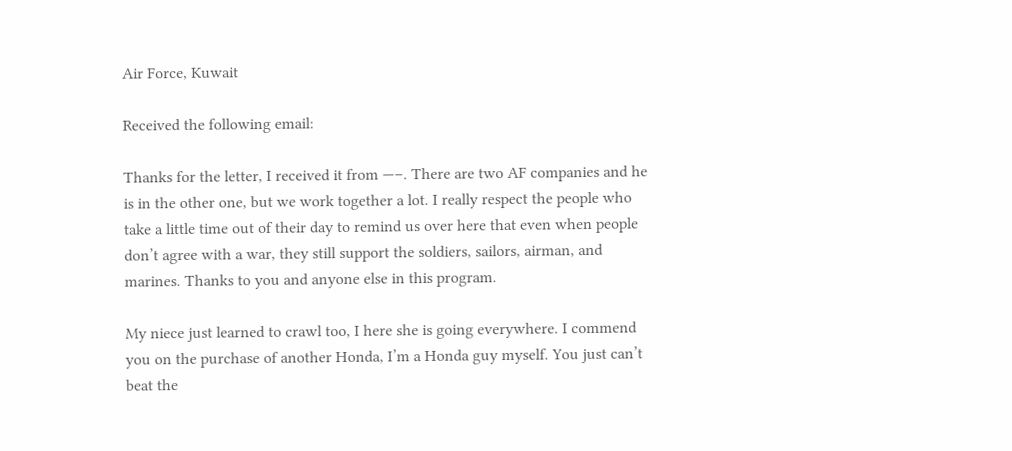Air Force, Kuwait

Received the following email:

Thanks for the letter, I received it from —–. There are two AF companies and he is in the other one, but we work together a lot. I really respect the people who take a little time out of their day to remind us over here that even when people don’t agree with a war, they still support the soldiers, sailors, airman, and marines. Thanks to you and anyone else in this program.

My niece just learned to crawl too, I here she is going everywhere. I commend you on the purchase of another Honda, I’m a Honda guy myself. You just can’t beat the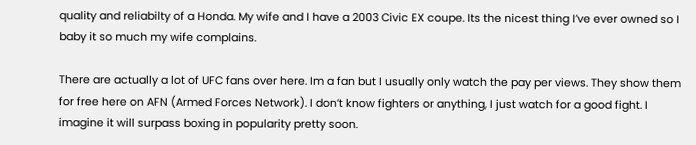quality and reliabilty of a Honda. My wife and I have a 2003 Civic EX coupe. Its the nicest thing I’ve ever owned so I baby it so much my wife complains.

There are actually a lot of UFC fans over here. Im a fan but I usually only watch the pay per views. They show them for free here on AFN (Armed Forces Network). I don’t know fighters or anything, I just watch for a good fight. I imagine it will surpass boxing in popularity pretty soon.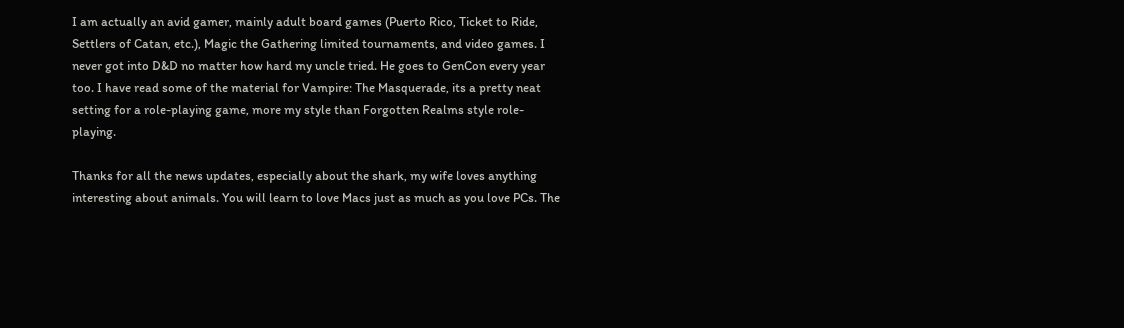I am actually an avid gamer, mainly adult board games (Puerto Rico, Ticket to Ride, Settlers of Catan, etc.), Magic the Gathering limited tournaments, and video games. I never got into D&D no matter how hard my uncle tried. He goes to GenCon every year too. I have read some of the material for Vampire: The Masquerade, its a pretty neat setting for a role-playing game, more my style than Forgotten Realms style role-playing.

Thanks for all the news updates, especially about the shark, my wife loves anything interesting about animals. You will learn to love Macs just as much as you love PCs. The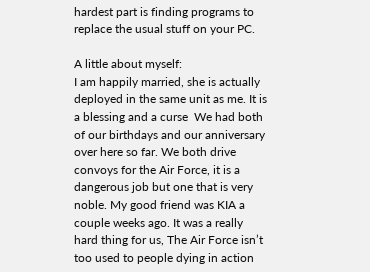hardest part is finding programs to replace the usual stuff on your PC.

A little about myself:
I am happily married, she is actually deployed in the same unit as me. It is a blessing and a curse  We had both of our birthdays and our anniversary over here so far. We both drive convoys for the Air Force, it is a dangerous job but one that is very noble. My good friend was KIA a couple weeks ago. It was a really hard thing for us, The Air Force isn’t too used to people dying in action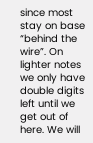since most stay on base “behind the wire”. On lighter notes we only have double digits left until we get out of here. We will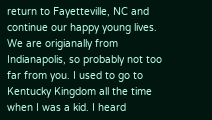return to Fayetteville, NC and continue our happy young lives. We are origianally from Indianapolis, so probably not too far from you. I used to go to Kentucky Kingdom all the time when I was a kid. I heard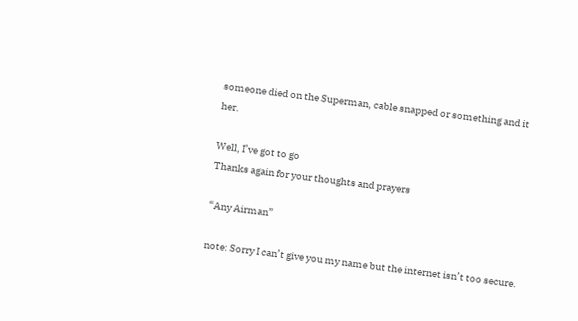someone died on the Superman, cable snapped or something and it her.

Well, I’ve got to go
Thanks again for your thoughts and prayers

“Any Airman”

note: Sorry I can’t give you my name but the internet isn’t too secure.